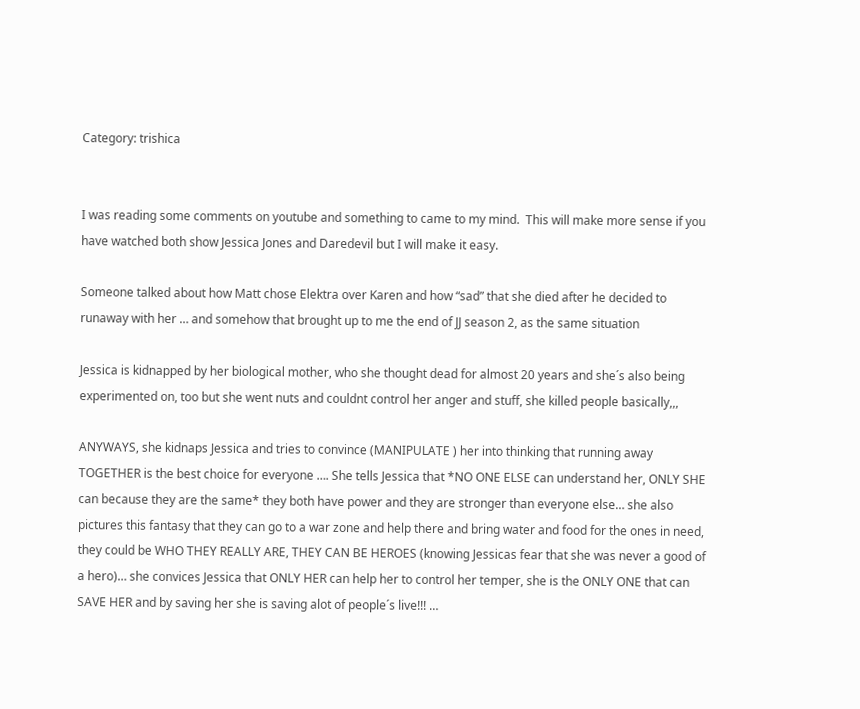Category: trishica


I was reading some comments on youtube and something to came to my mind.  This will make more sense if you have watched both show Jessica Jones and Daredevil but I will make it easy.

Someone talked about how Matt chose Elektra over Karen and how “sad” that she died after he decided to runaway with her … and somehow that brought up to me the end of JJ season 2, as the same situation

Jessica is kidnapped by her biological mother, who she thought dead for almost 20 years and she´s also being experimented on, too but she went nuts and couldnt control her anger and stuff, she killed people basically,,,

ANYWAYS, she kidnaps Jessica and tries to convince (MANIPULATE ) her into thinking that running away TOGETHER is the best choice for everyone …. She tells Jessica that *NO ONE ELSE can understand her, ONLY SHE can because they are the same* they both have power and they are stronger than everyone else… she also pictures this fantasy that they can go to a war zone and help there and bring water and food for the ones in need, they could be WHO THEY REALLY ARE, THEY CAN BE HEROES (knowing Jessicas fear that she was never a good of a hero)… she convices Jessica that ONLY HER can help her to control her temper, she is the ONLY ONE that can SAVE HER and by saving her she is saving alot of people´s live!!! …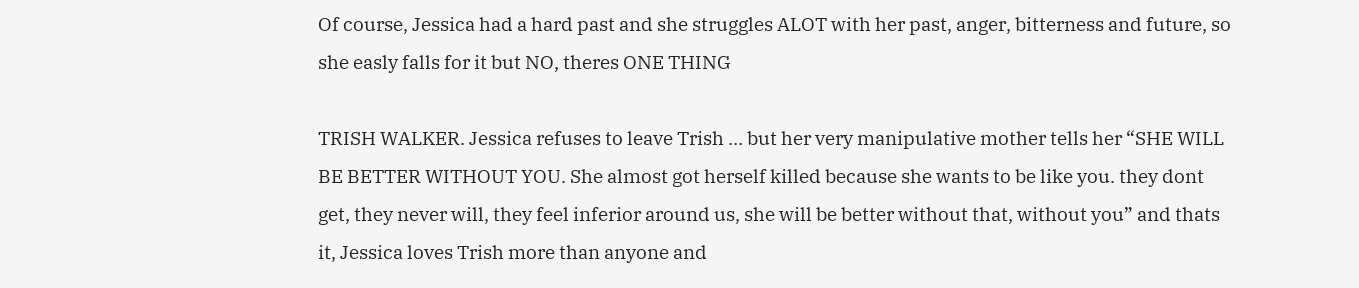Of course, Jessica had a hard past and she struggles ALOT with her past, anger, bitterness and future, so she easly falls for it but NO, theres ONE THING

TRISH WALKER. Jessica refuses to leave Trish … but her very manipulative mother tells her “SHE WILL BE BETTER WITHOUT YOU. She almost got herself killed because she wants to be like you. they dont get, they never will, they feel inferior around us, she will be better without that, without you” and thats it, Jessica loves Trish more than anyone and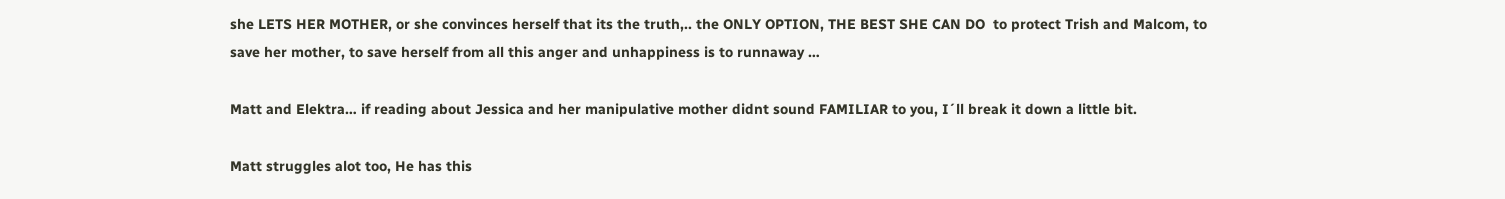she LETS HER MOTHER, or she convinces herself that its the truth,.. the ONLY OPTION, THE BEST SHE CAN DO  to protect Trish and Malcom, to save her mother, to save herself from all this anger and unhappiness is to runnaway …

Matt and Elektra… if reading about Jessica and her manipulative mother didnt sound FAMILIAR to you, I´ll break it down a little bit.

Matt struggles alot too, He has this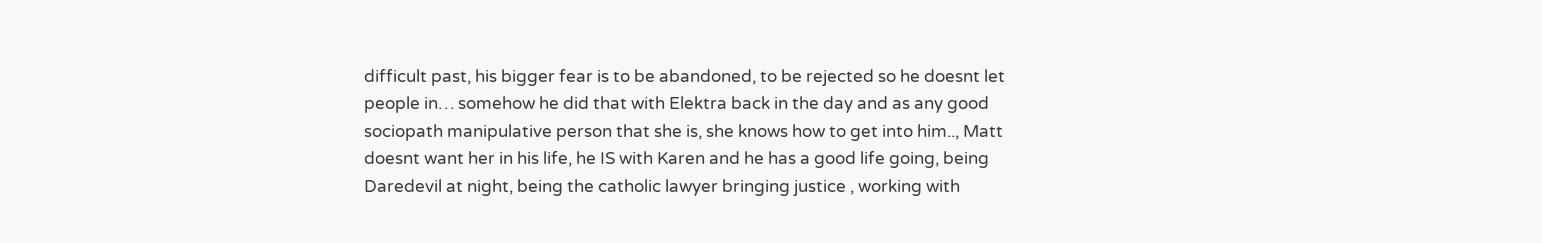difficult past, his bigger fear is to be abandoned, to be rejected so he doesnt let people in… somehow he did that with Elektra back in the day and as any good sociopath manipulative person that she is, she knows how to get into him.., Matt doesnt want her in his life, he IS with Karen and he has a good life going, being Daredevil at night, being the catholic lawyer bringing justice , working with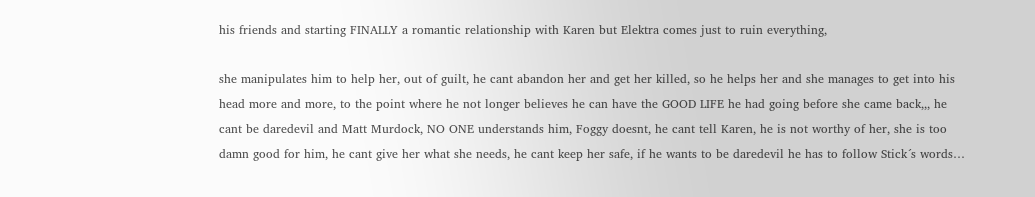his friends and starting FINALLY a romantic relationship with Karen but Elektra comes just to ruin everything,

she manipulates him to help her, out of guilt, he cant abandon her and get her killed, so he helps her and she manages to get into his head more and more, to the point where he not longer believes he can have the GOOD LIFE he had going before she came back,,, he cant be daredevil and Matt Murdock, NO ONE understands him, Foggy doesnt, he cant tell Karen, he is not worthy of her, she is too damn good for him, he cant give her what she needs, he cant keep her safe, if he wants to be daredevil he has to follow Stick´s words…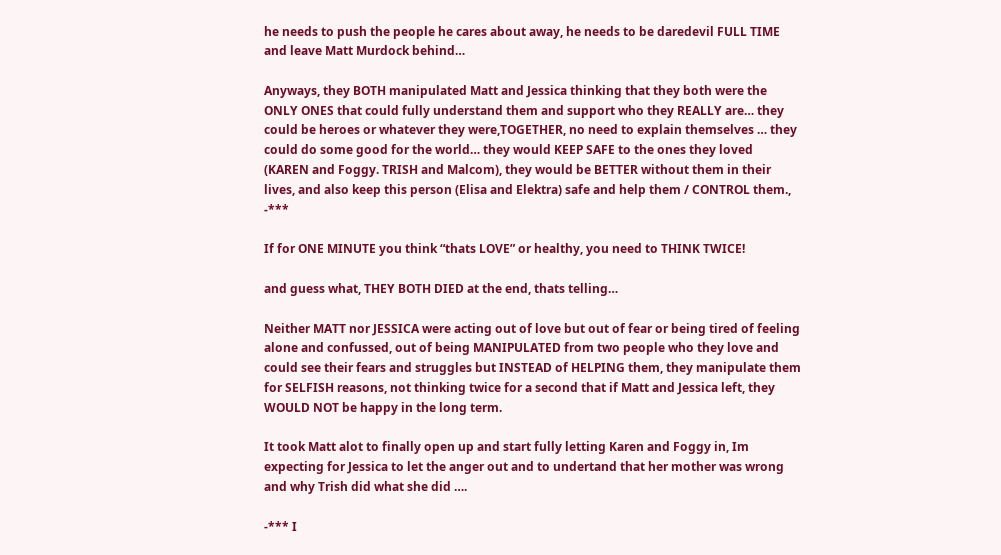he needs to push the people he cares about away, he needs to be daredevil FULL TIME and leave Matt Murdock behind…

Anyways, they BOTH manipulated Matt and Jessica thinking that they both were the ONLY ONES that could fully understand them and support who they REALLY are… they could be heroes or whatever they were,TOGETHER, no need to explain themselves … they could do some good for the world… they would KEEP SAFE to the ones they loved  (KAREN and Foggy. TRISH and Malcom), they would be BETTER without them in their lives, and also keep this person (Elisa and Elektra) safe and help them / CONTROL them.,  -***

If for ONE MINUTE you think “thats LOVE” or healthy, you need to THINK TWICE!

and guess what, THEY BOTH DIED at the end, thats telling…

Neither MATT nor JESSICA were acting out of love but out of fear or being tired of feeling alone and confussed, out of being MANIPULATED from two people who they love and could see their fears and struggles but INSTEAD of HELPING them, they manipulate them for SELFISH reasons, not thinking twice for a second that if Matt and Jessica left, they WOULD NOT be happy in the long term.

It took Matt alot to finally open up and start fully letting Karen and Foggy in, Im expecting for Jessica to let the anger out and to undertand that her mother was wrong and why Trish did what she did ….

-*** I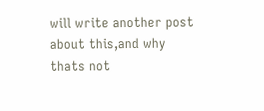will write another post about this,and why thats not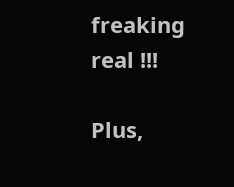freaking real !!!

Plus,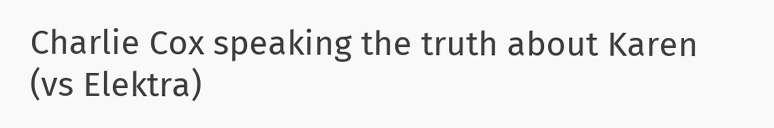Charlie Cox speaking the truth about Karen (vs Elektra)